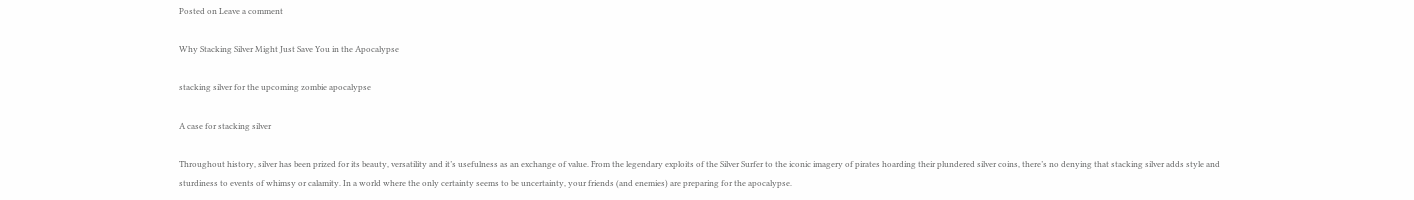Posted on Leave a comment

Why Stacking Silver Might Just Save You in the Apocalypse

stacking silver for the upcoming zombie apocalypse

A case for stacking silver

Throughout history, silver has been prized for its beauty, versatility and it’s usefulness as an exchange of value. From the legendary exploits of the Silver Surfer to the iconic imagery of pirates hoarding their plundered silver coins, there’s no denying that stacking silver adds style and sturdiness to events of whimsy or calamity. In a world where the only certainty seems to be uncertainty, your friends (and enemies) are preparing for the apocalypse.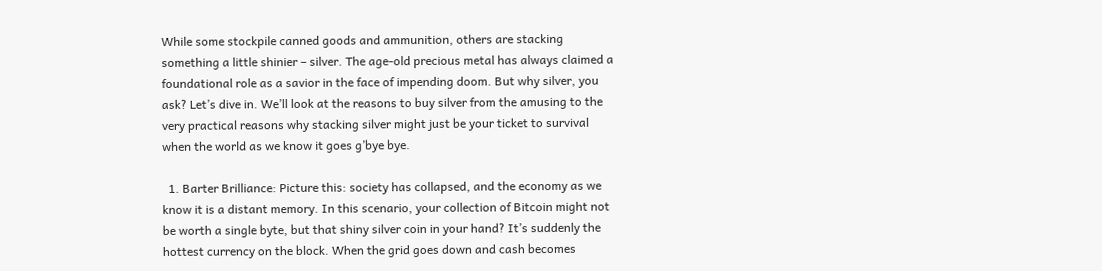While some stockpile canned goods and ammunition, others are stacking something a little shinier – silver. The age-old precious metal has always claimed a foundational role as a savior in the face of impending doom. But why silver, you ask? Let’s dive in. We’ll look at the reasons to buy silver from the amusing to the very practical reasons why stacking silver might just be your ticket to survival when the world as we know it goes g’bye bye.

  1. Barter Brilliance: Picture this: society has collapsed, and the economy as we know it is a distant memory. In this scenario, your collection of Bitcoin might not be worth a single byte, but that shiny silver coin in your hand? It’s suddenly the hottest currency on the block. When the grid goes down and cash becomes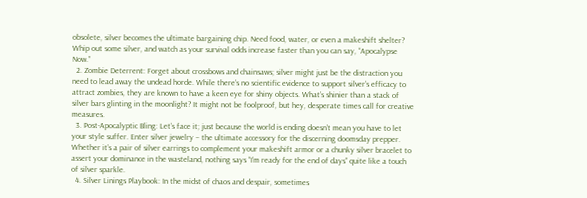obsolete, silver becomes the ultimate bargaining chip. Need food, water, or even a makeshift shelter? Whip out some silver, and watch as your survival odds increase faster than you can say, “Apocalypse Now.”
  2. Zombie Deterrent: Forget about crossbows and chainsaws; silver might just be the distraction you need to lead away the undead horde. While there’s no scientific evidence to support silver’s efficacy to attract zombies, they are known to have a keen eye for shiny objects. What’s shinier than a stack of silver bars glinting in the moonlight? It might not be foolproof, but hey, desperate times call for creative measures.
  3. Post-Apocalyptic Bling: Let’s face it; just because the world is ending doesn’t mean you have to let your style suffer. Enter silver jewelry – the ultimate accessory for the discerning doomsday prepper. Whether it’s a pair of silver earrings to complement your makeshift armor or a chunky silver bracelet to assert your dominance in the wasteland, nothing says “I’m ready for the end of days” quite like a touch of silver sparkle.
  4. Silver Linings Playbook: In the midst of chaos and despair, sometimes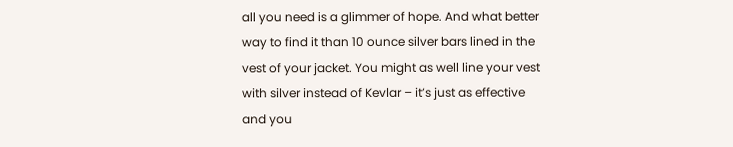all you need is a glimmer of hope. And what better way to find it than 10 ounce silver bars lined in the vest of your jacket. You might as well line your vest with silver instead of Kevlar – it’s just as effective and you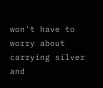won’t have to worry about carrying silver and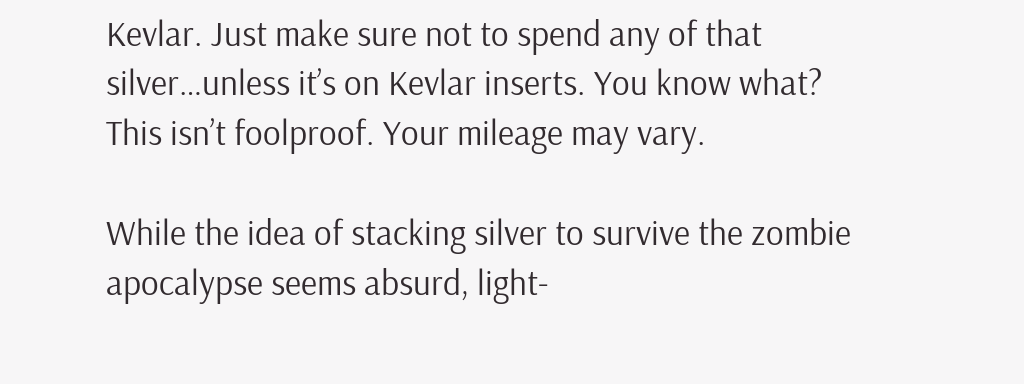Kevlar. Just make sure not to spend any of that silver…unless it’s on Kevlar inserts. You know what? This isn’t foolproof. Your mileage may vary.

While the idea of stacking silver to survive the zombie apocalypse seems absurd, light-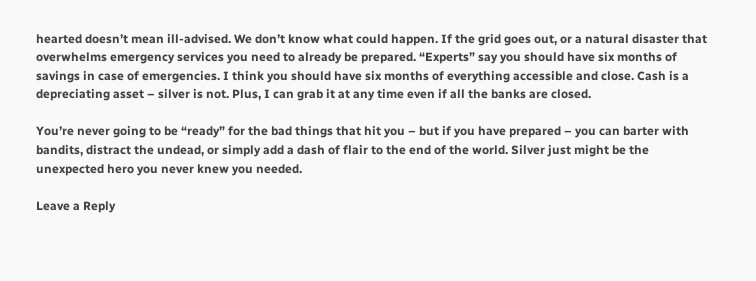hearted doesn’t mean ill-advised. We don’t know what could happen. If the grid goes out, or a natural disaster that overwhelms emergency services you need to already be prepared. “Experts” say you should have six months of savings in case of emergencies. I think you should have six months of everything accessible and close. Cash is a depreciating asset – silver is not. Plus, I can grab it at any time even if all the banks are closed.

You’re never going to be “ready” for the bad things that hit you – but if you have prepared – you can barter with bandits, distract the undead, or simply add a dash of flair to the end of the world. Silver just might be the unexpected hero you never knew you needed.

Leave a Reply